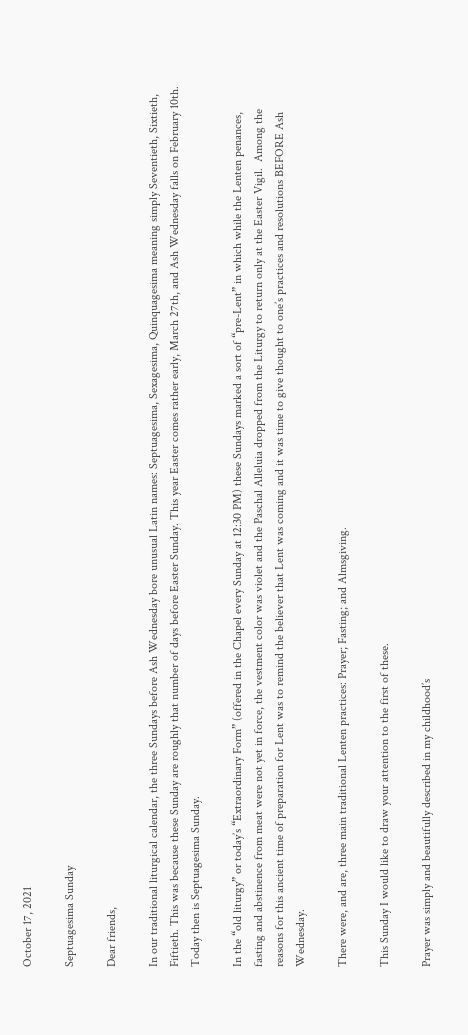October 17, 2021

Septuagesima Sunday

Dear friends,

In our traditional liturgical calendar, the three Sundays before Ash Wednesday bore unusual Latin names: Septuagesima, Sexagesima, Quinquagesima meaning simply Seventieth, Sixtieth, Fiftieth. This was because these Sunday are roughly that number of days before Easter Sunday. This year Easter comes rather early, March 27th, and Ash Wednesday falls on February 10th.  Today then is Septuagesima Sunday.

In the “old liturgy” or today’s “Extraordinary Form” (offered in the Chapel every Sunday at 12:30 PM) these Sundays marked a sort of “pre-Lent” in which while the Lenten penances, fasting and abstinence from meat were not yet in force, the vestment color was violet and the Paschal Alleluia dropped from the Liturgy to return only at the Easter Vigil.  Among the reasons for this ancient time of preparation for Lent was to remind the believer that Lent was coming and it was time to give thought to one’s practices and resolutions BEFORE Ash Wednesday.

There were, and are, three main traditional Lenten practices: Prayer; Fasting; and Almsgiving.

This Sunday I would like to draw your attention to the first of these.

Prayer was simply and beautifully described in my childhood’s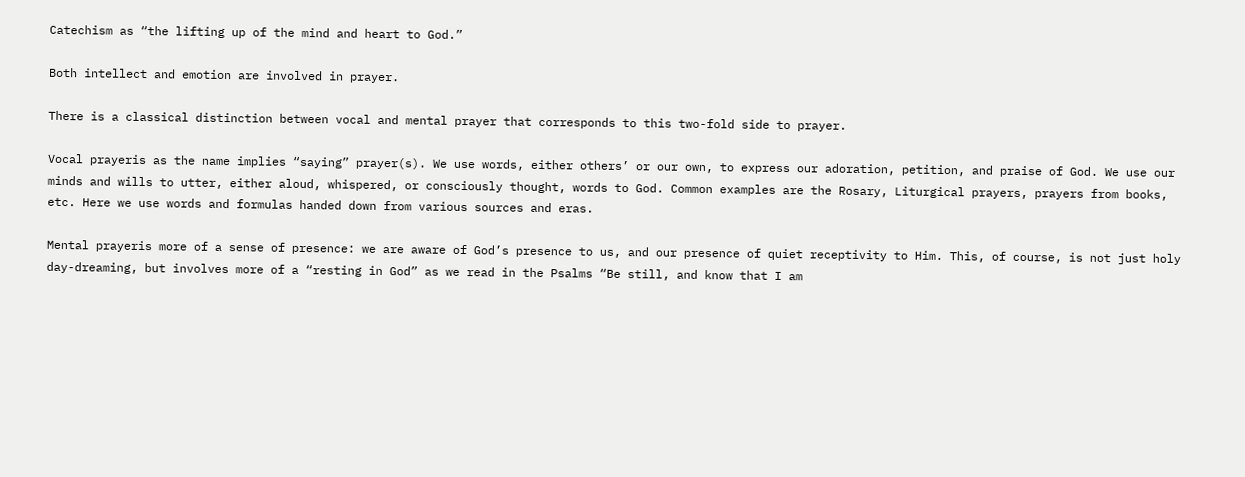Catechism as “the lifting up of the mind and heart to God.”

Both intellect and emotion are involved in prayer.

There is a classical distinction between vocal and mental prayer that corresponds to this two-fold side to prayer.

Vocal prayeris as the name implies “saying” prayer(s). We use words, either others’ or our own, to express our adoration, petition, and praise of God. We use our minds and wills to utter, either aloud, whispered, or consciously thought, words to God. Common examples are the Rosary, Liturgical prayers, prayers from books, etc. Here we use words and formulas handed down from various sources and eras.

Mental prayeris more of a sense of presence: we are aware of God’s presence to us, and our presence of quiet receptivity to Him. This, of course, is not just holy day-dreaming, but involves more of a “resting in God” as we read in the Psalms “Be still, and know that I am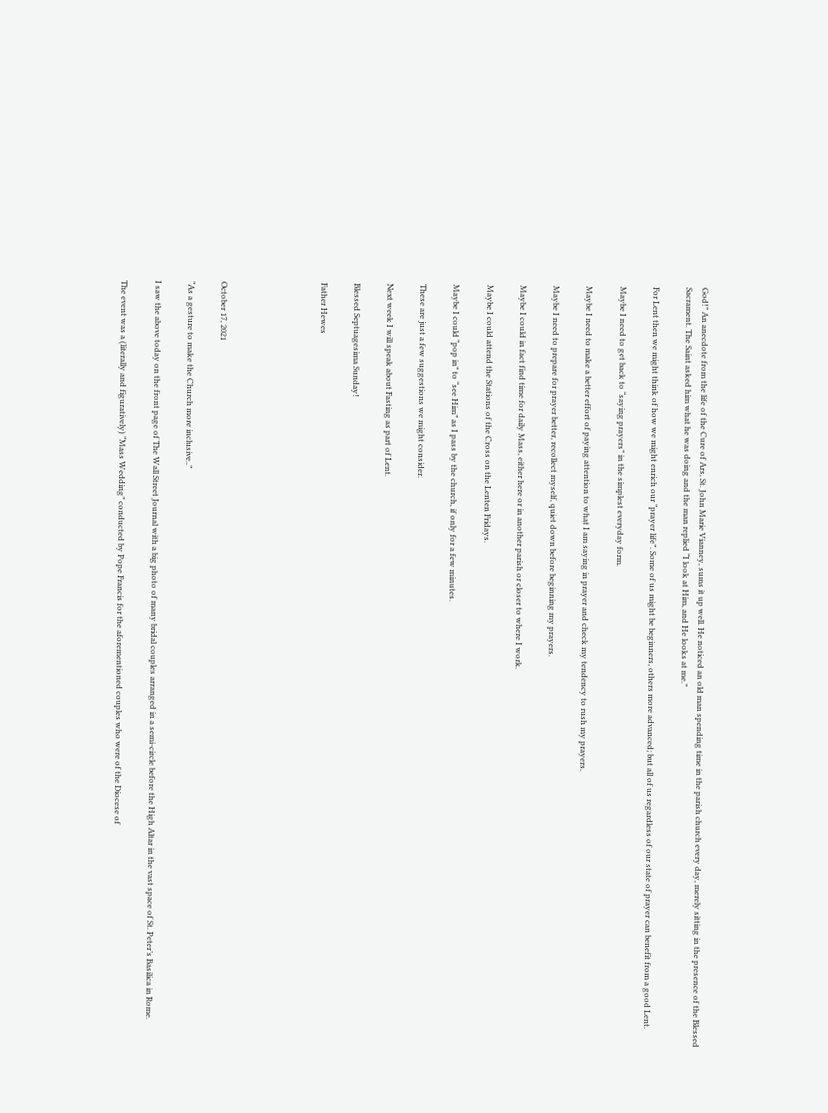God!” An anecdote from the life of the Cure of Ars, St. John Marie Vianney, sums it up well. He noticed an old man spending time in the parish church every day, merely sitting in the presence of the Blessed Sacrament. The Saint asked him what he was doing and the man replied “I look at Him, and He looks at me.”

For Lent then we might think of how we might enrich our “prayer life”. Some of us might be beginners, others more advanced; but all of us regardless of our state of prayer can benefit from a good Lent.

Maybe I need to get back to “saying prayers” in the simplest everyday form.

Maybe I need to make a better effort of paying attention to what I am saying in prayer and check my tendency to rush my prayers.

Maybe I need to prepare for prayer better, recollect myself, quiet down before beginning my prayers.

Maybe I could in fact find time for daily Mass, either here or in another parish or closer to where I work.

Maybe I could attend the Stations of the Cross on the Lenten Fridays.

Maybe I could “pop in” to “see Him” as I pass by the church, if only for a few minutes.

These are just a few suggestions we might consider.

Next week I will speak about Fasting as part of Lent.

Blessed Septuagesima Sunday!

Father Hewes





October 17, 2021

“As a gesture to make the Church more inclusive..”

I saw the above today on the front page of The Wall Street Journal with a big photo of many bridal couples arranged in a semi-circle before the High Altar in the vast space of St. Peter’s Basilica in Rome.

The event was a (literally and figuratively) “Mass Wedding” conducted by Pope Francis for the aforementioned couples who were of the Diocese of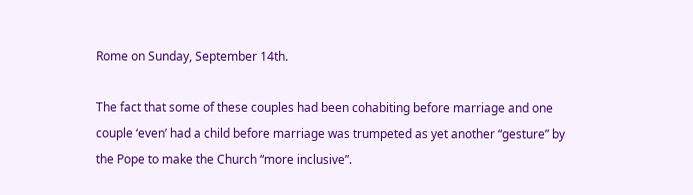Rome on Sunday, September 14th.

The fact that some of these couples had been cohabiting before marriage and one couple ‘even’ had a child before marriage was trumpeted as yet another “gesture” by the Pope to make the Church “more inclusive”.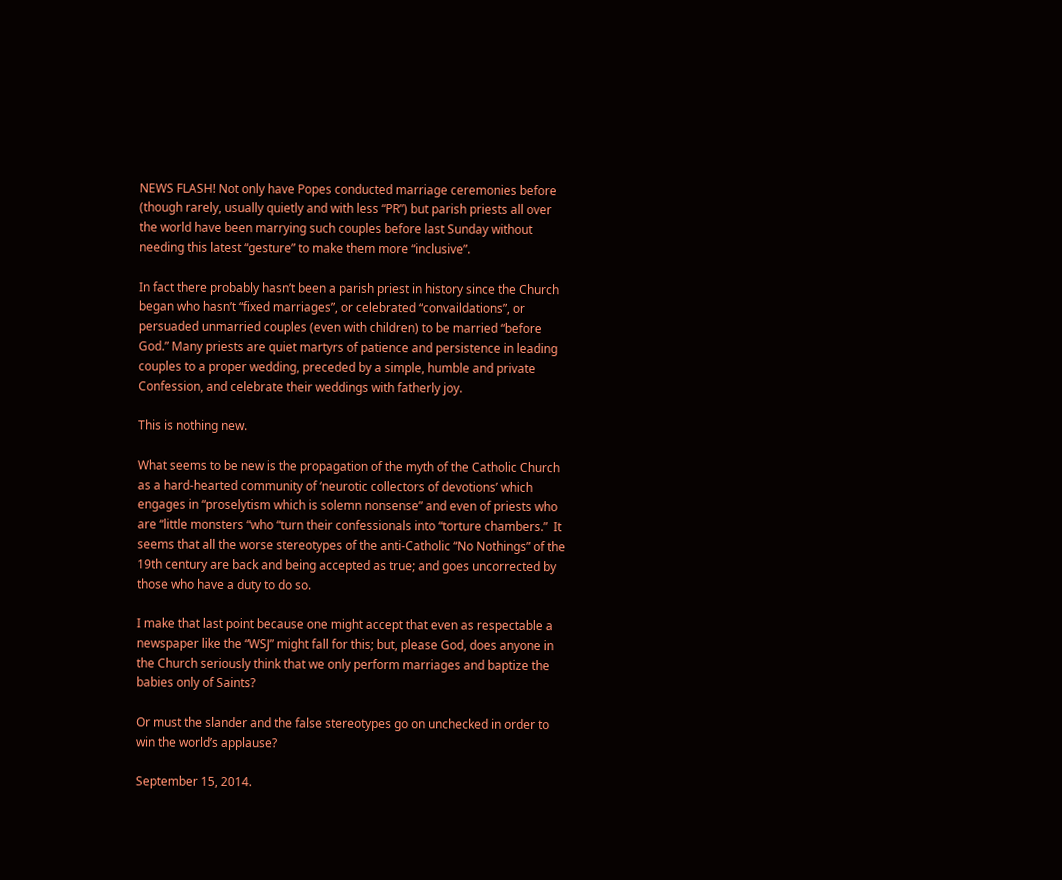NEWS FLASH! Not only have Popes conducted marriage ceremonies before (though rarely, usually quietly and with less “PR”) but parish priests all over the world have been marrying such couples before last Sunday without needing this latest “gesture” to make them more “inclusive”.

In fact there probably hasn’t been a parish priest in history since the Church began who hasn’t “fixed marriages”, or celebrated “convaildations”, or persuaded unmarried couples (even with children) to be married “before God.” Many priests are quiet martyrs of patience and persistence in leading couples to a proper wedding, preceded by a simple, humble and private Confession, and celebrate their weddings with fatherly joy.

This is nothing new.

What seems to be new is the propagation of the myth of the Catholic Church as a hard-hearted community of ‘neurotic collectors of devotions’ which engages in “proselytism which is solemn nonsense” and even of priests who are “little monsters “who “turn their confessionals into “torture chambers.”  It seems that all the worse stereotypes of the anti-Catholic “No Nothings” of the 19th century are back and being accepted as true; and goes uncorrected by those who have a duty to do so.

I make that last point because one might accept that even as respectable a newspaper like the “WSJ” might fall for this; but, please God, does anyone in the Church seriously think that we only perform marriages and baptize the babies only of Saints?

Or must the slander and the false stereotypes go on unchecked in order to win the world’s applause?

September 15, 2014.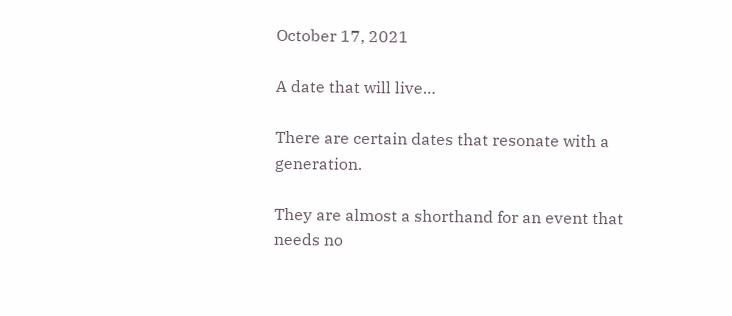October 17, 2021

A date that will live…

There are certain dates that resonate with a generation.

They are almost a shorthand for an event that needs no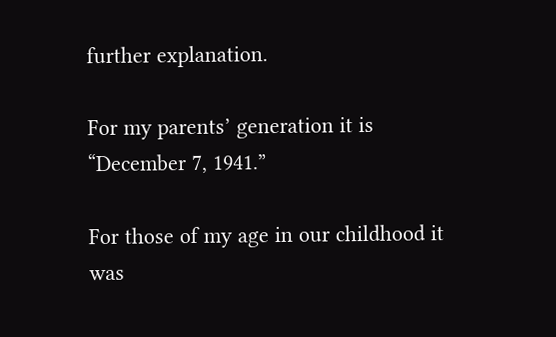further explanation.

For my parents’ generation it is “December 7, 1941.”

For those of my age in our childhood it was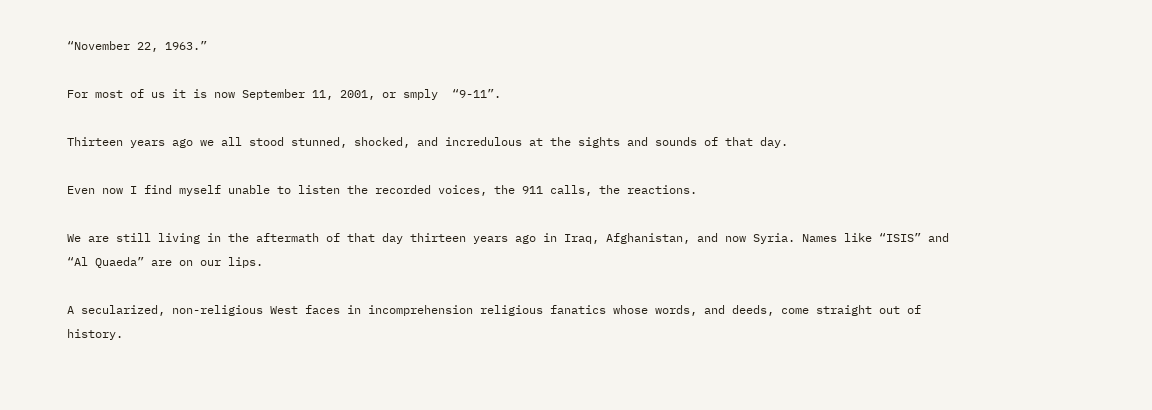“November 22, 1963.”

For most of us it is now September 11, 2001, or smply  “9-11”.

Thirteen years ago we all stood stunned, shocked, and incredulous at the sights and sounds of that day.

Even now I find myself unable to listen the recorded voices, the 911 calls, the reactions.

We are still living in the aftermath of that day thirteen years ago in Iraq, Afghanistan, and now Syria. Names like “ISIS” and “Al Quaeda” are on our lips.

A secularized, non-religious West faces in incomprehension religious fanatics whose words, and deeds, come straight out of history.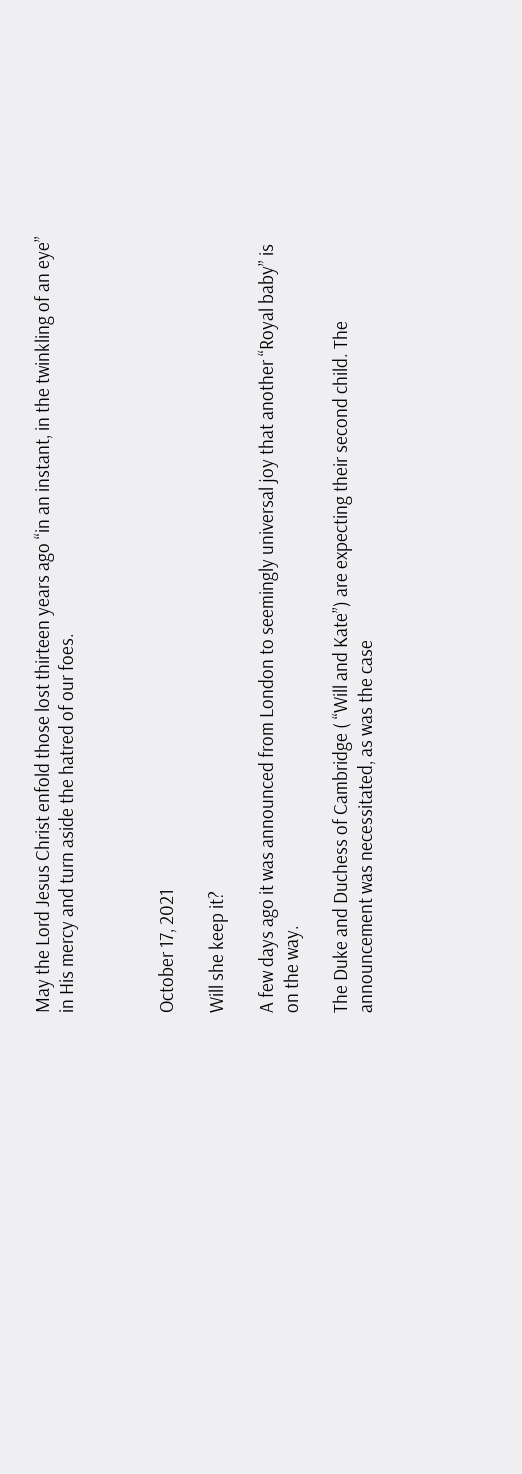May the Lord Jesus Christ enfold those lost thirteen years ago “in an instant, in the twinkling of an eye” in His mercy and turn aside the hatred of our foes.



October 17, 2021

Will she keep it?

A few days ago it was announced from London to seemingly universal joy that another “Royal baby” is on the way.

The Duke and Duchess of Cambridge ( “Will and Kate”) are expecting their second child. The announcement was necessitated, as was the case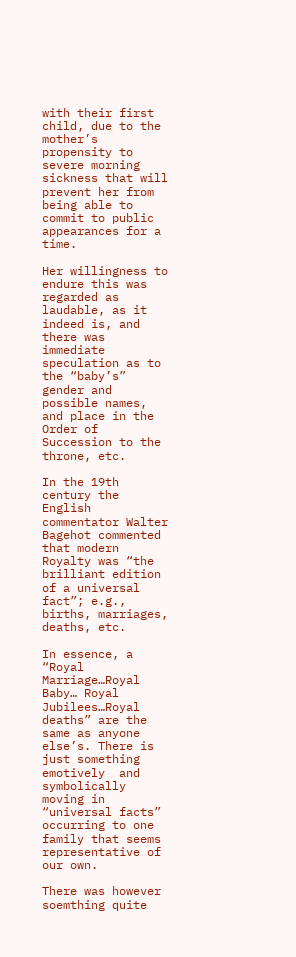with their first child, due to the mother’s propensity to severe morning sickness that will prevent her from being able to commit to public appearances for a time.

Her willingness to endure this was regarded as laudable, as it indeed is, and there was immediate speculation as to the “baby’s” gender and possible names, and place in the Order of Succession to the throne, etc.

In the 19th century the English commentator Walter Bagehot commented that modern Royalty was “the brilliant edition of a universal fact”; e.g., births, marriages, deaths, etc.

In essence, a “Royal Marriage…Royal Baby… Royal Jubilees…Royal deaths” are the same as anyone else’s. There is just something emotively  and symbolically moving in “universal facts” occurring to one family that seems representative of  our own.

There was however soemthing quite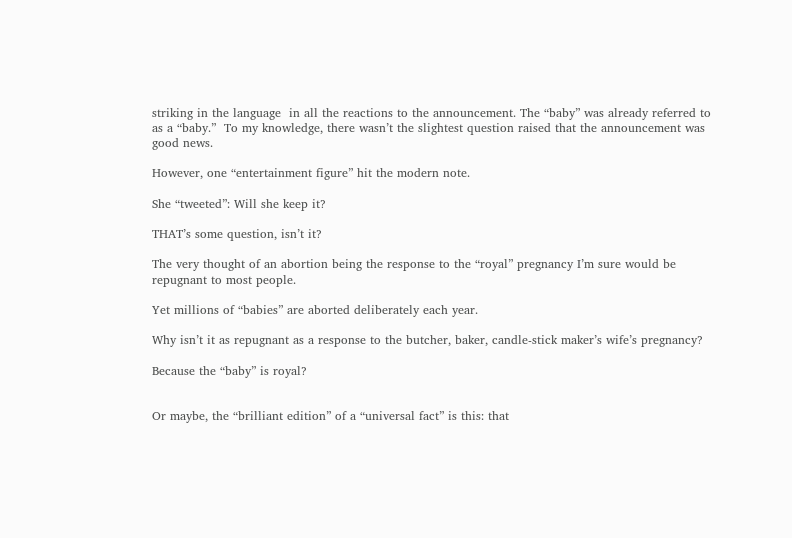striking in the language  in all the reactions to the announcement. The “baby” was already referred to as a “baby.”  To my knowledge, there wasn’t the slightest question raised that the announcement was good news.

However, one “entertainment figure” hit the modern note.

She “tweeted”: Will she keep it?

THAT’s some question, isn’t it?

The very thought of an abortion being the response to the “royal” pregnancy I’m sure would be repugnant to most people.

Yet millions of “babies” are aborted deliberately each year.

Why isn’t it as repugnant as a response to the butcher, baker, candle-stick maker’s wife’s pregnancy?

Because the “baby” is royal?


Or maybe, the “brilliant edition” of a “universal fact” is this: that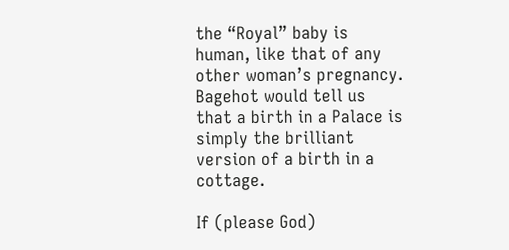the “Royal” baby is human, like that of any other woman’s pregnancy. Bagehot would tell us that a birth in a Palace is simply the brilliant version of a birth in a cottage.

If (please God)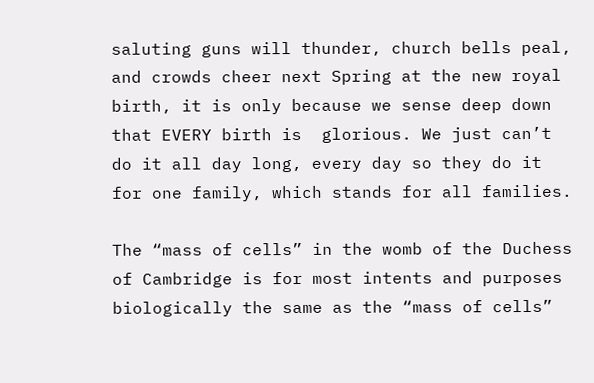saluting guns will thunder, church bells peal, and crowds cheer next Spring at the new royal birth, it is only because we sense deep down that EVERY birth is  glorious. We just can’t do it all day long, every day so they do it for one family, which stands for all families.

The “mass of cells” in the womb of the Duchess of Cambridge is for most intents and purposes biologically the same as the “mass of cells”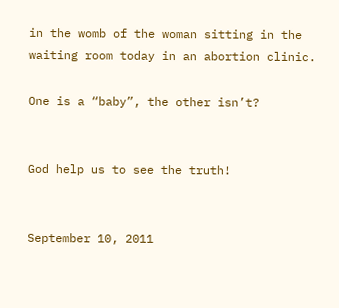in the womb of the woman sitting in the waiting room today in an abortion clinic.

One is a “baby”, the other isn’t?


God help us to see the truth!


September 10, 2011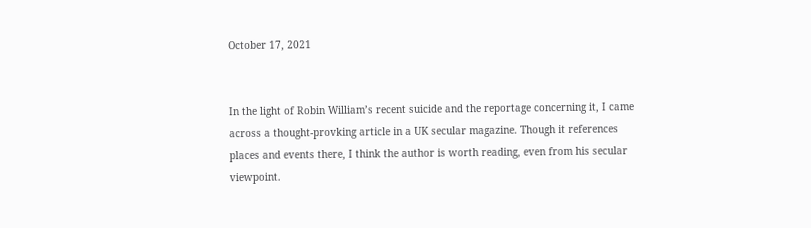October 17, 2021


In the light of Robin William’s recent suicide and the reportage concerning it, I came across a thought-provking article in a UK secular magazine. Though it references places and events there, I think the author is worth reading, even from his secular viewpoint.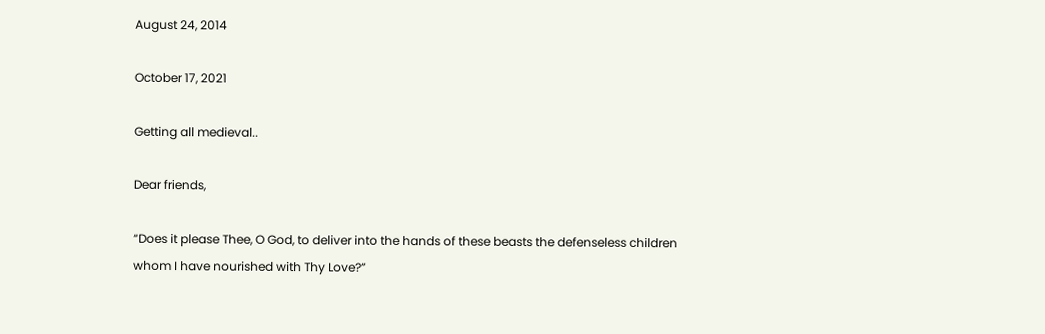August 24, 2014

October 17, 2021

Getting all medieval..

Dear friends,

“Does it please Thee, O God, to deliver into the hands of these beasts the defenseless children whom I have nourished with Thy Love?”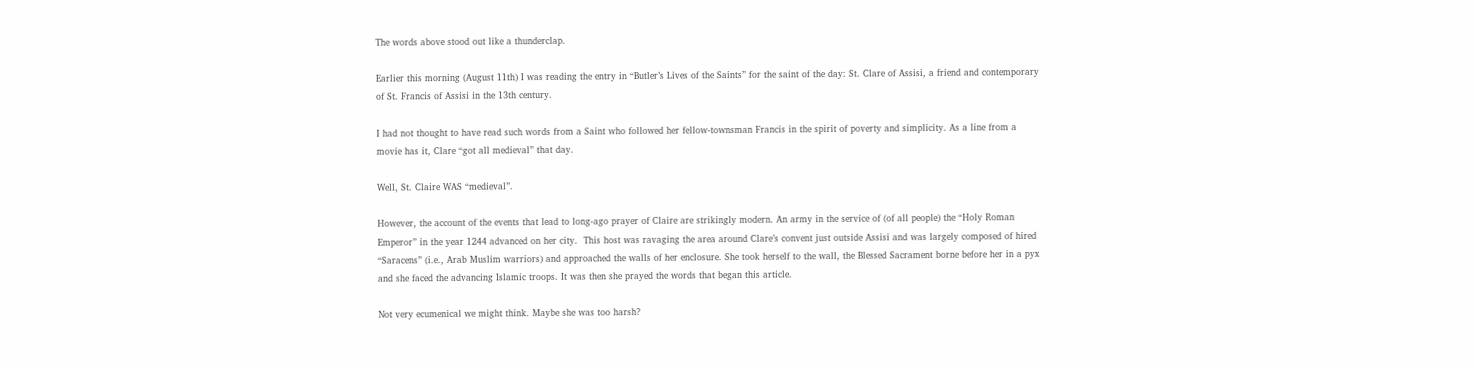The words above stood out like a thunderclap.

Earlier this morning (August 11th) I was reading the entry in “Butler’s Lives of the Saints” for the saint of the day: St. Clare of Assisi, a friend and contemporary of St. Francis of Assisi in the 13th century.

I had not thought to have read such words from a Saint who followed her fellow-townsman Francis in the spirit of poverty and simplicity. As a line from a movie has it, Clare “got all medieval” that day.

Well, St. Claire WAS “medieval”.

However, the account of the events that lead to long-ago prayer of Claire are strikingly modern. An army in the service of (of all people) the “Holy Roman Emperor” in the year 1244 advanced on her city.  This host was ravaging the area around Clare’s convent just outside Assisi and was largely composed of hired “Saracens” (i.e., Arab Muslim warriors) and approached the walls of her enclosure. She took herself to the wall, the Blessed Sacrament borne before her in a pyx and she faced the advancing Islamic troops. It was then she prayed the words that began this article.

Not very ecumenical we might think. Maybe she was too harsh?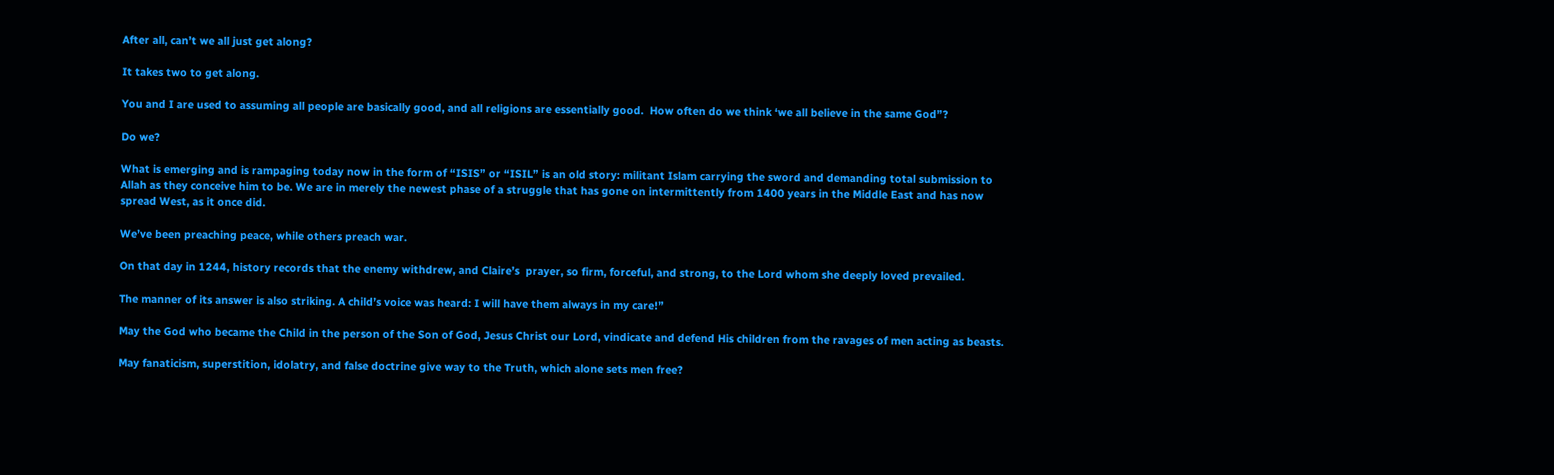After all, can’t we all just get along?

It takes two to get along.

You and I are used to assuming all people are basically good, and all religions are essentially good.  How often do we think ‘we all believe in the same God”?

Do we?

What is emerging and is rampaging today now in the form of “ISIS” or “ISIL” is an old story: militant Islam carrying the sword and demanding total submission to Allah as they conceive him to be. We are in merely the newest phase of a struggle that has gone on intermittently from 1400 years in the Middle East and has now spread West, as it once did.

We’ve been preaching peace, while others preach war.

On that day in 1244, history records that the enemy withdrew, and Claire’s  prayer, so firm, forceful, and strong, to the Lord whom she deeply loved prevailed.

The manner of its answer is also striking. A child’s voice was heard: I will have them always in my care!”

May the God who became the Child in the person of the Son of God, Jesus Christ our Lord, vindicate and defend His children from the ravages of men acting as beasts.

May fanaticism, superstition, idolatry, and false doctrine give way to the Truth, which alone sets men free?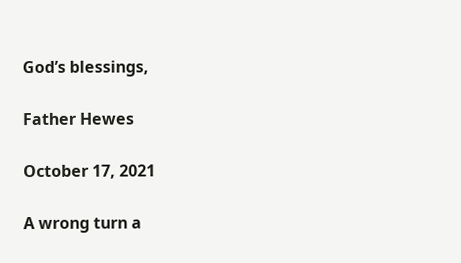God’s blessings,

Father Hewes

October 17, 2021

A wrong turn a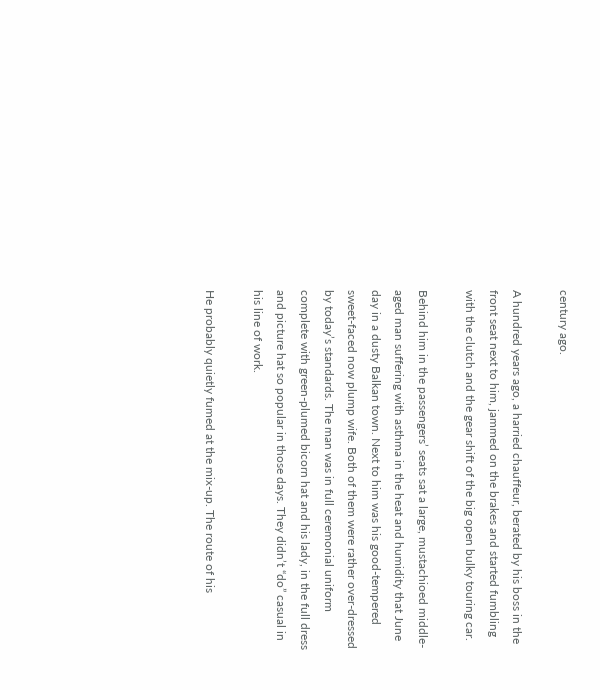century ago.

A hundred years ago, a harried chauffeur, berated by his boss in the front seat next to him, jammed on the brakes and started fumbling with the clutch and the gear shift of the big open bulky touring car.

Behind him in the passengers’ seats sat a large, mustachioed middle-aged man suffering with asthma in the heat and humidity that June day in a dusty Balkan town. Next to him was his good-tempered sweet-faced now plump wife. Both of them were rather over-dressed by today’s standards. The man was in full ceremonial uniform complete with green-plumed bicorn hat and his lady, in the full dress and picture hat so popular in those days. They didn’t “do” casual in his line of work.

He probably quietly fumed at the mix-up. The route of his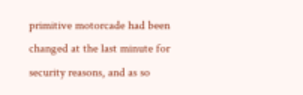primitive motorcade had been changed at the last minute for security reasons, and as so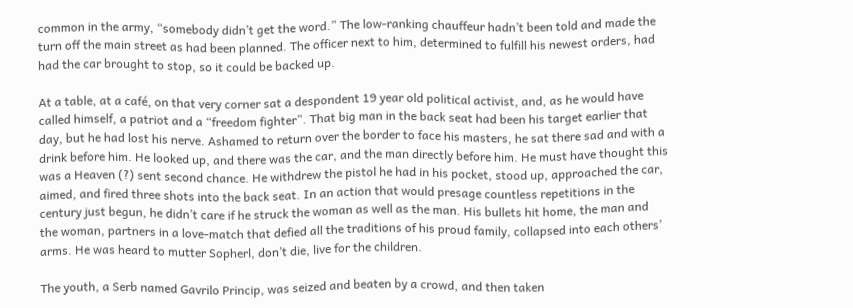common in the army, “somebody didn’t get the word.” The low-ranking chauffeur hadn’t been told and made the turn off the main street as had been planned. The officer next to him, determined to fulfill his newest orders, had had the car brought to stop, so it could be backed up.

At a table, at a café, on that very corner sat a despondent 19 year old political activist, and, as he would have called himself, a patriot and a “freedom fighter”. That big man in the back seat had been his target earlier that day, but he had lost his nerve. Ashamed to return over the border to face his masters, he sat there sad and with a drink before him. He looked up, and there was the car, and the man directly before him. He must have thought this was a Heaven (?) sent second chance. He withdrew the pistol he had in his pocket, stood up, approached the car, aimed, and fired three shots into the back seat. In an action that would presage countless repetitions in the century just begun, he didn’t care if he struck the woman as well as the man. His bullets hit home, the man and the woman, partners in a love-match that defied all the traditions of his proud family, collapsed into each others’ arms. He was heard to mutter Sopherl, don’t die, live for the children.

The youth, a Serb named Gavrilo Princip, was seized and beaten by a crowd, and then taken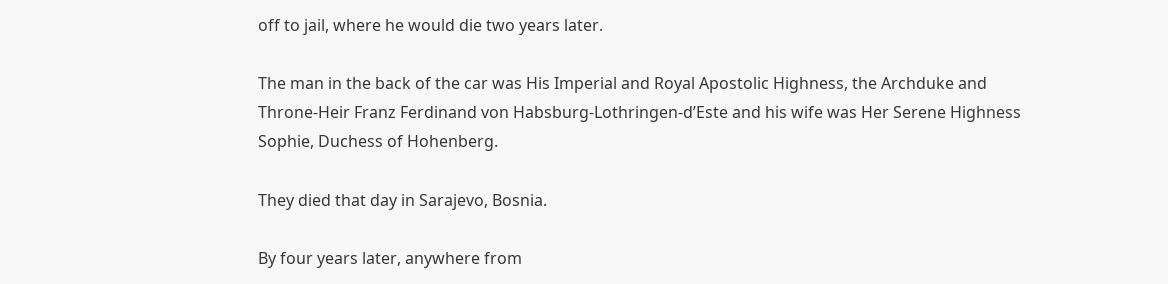off to jail, where he would die two years later.

The man in the back of the car was His Imperial and Royal Apostolic Highness, the Archduke and Throne-Heir Franz Ferdinand von Habsburg-Lothringen-d’Este and his wife was Her Serene Highness Sophie, Duchess of Hohenberg.

They died that day in Sarajevo, Bosnia.

By four years later, anywhere from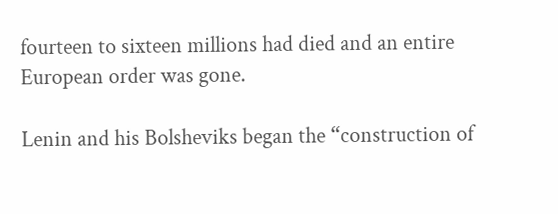fourteen to sixteen millions had died and an entire European order was gone.

Lenin and his Bolsheviks began the “construction of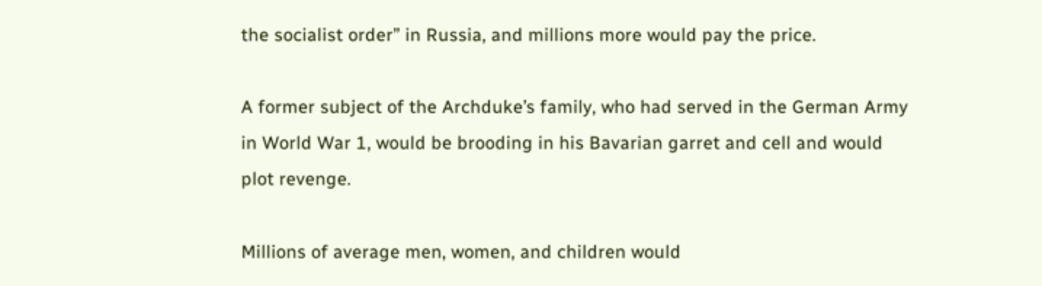the socialist order” in Russia, and millions more would pay the price.

A former subject of the Archduke’s family, who had served in the German Army in World War 1, would be brooding in his Bavarian garret and cell and would plot revenge.

Millions of average men, women, and children would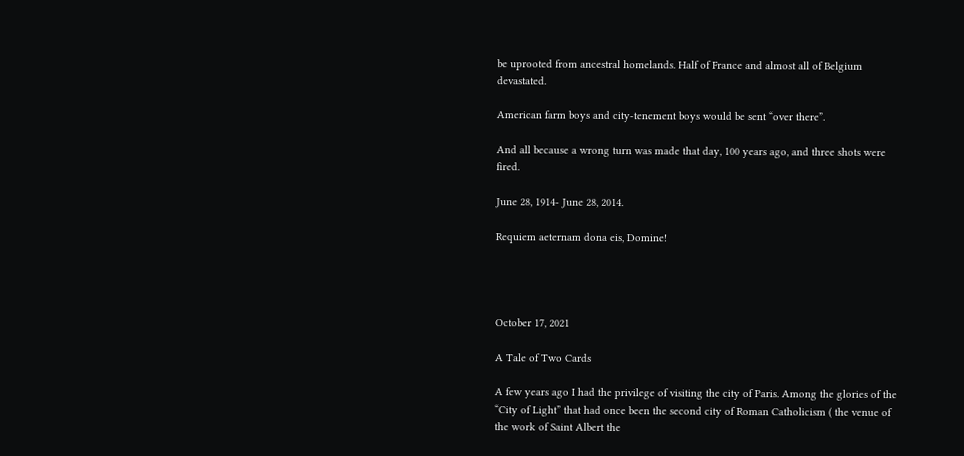be uprooted from ancestral homelands. Half of France and almost all of Belgium devastated.

American farm boys and city-tenement boys would be sent “over there”.

And all because a wrong turn was made that day, 100 years ago, and three shots were fired.

June 28, 1914- June 28, 2014.

Requiem aeternam dona eis, Domine!




October 17, 2021

A Tale of Two Cards

A few years ago I had the privilege of visiting the city of Paris. Among the glories of the “City of Light” that had once been the second city of Roman Catholicism ( the venue of the work of Saint Albert the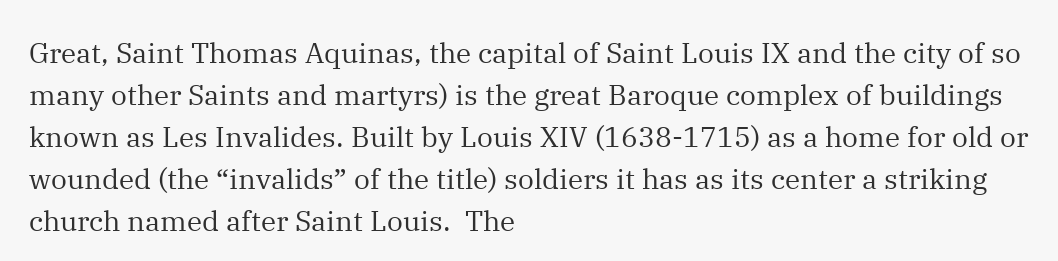Great, Saint Thomas Aquinas, the capital of Saint Louis IX and the city of so many other Saints and martyrs) is the great Baroque complex of buildings known as Les Invalides. Built by Louis XIV (1638-1715) as a home for old or wounded (the “invalids” of the title) soldiers it has as its center a striking church named after Saint Louis.  The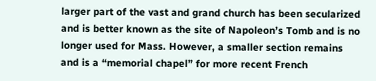larger part of the vast and grand church has been secularized and is better known as the site of Napoleon’s Tomb and is no longer used for Mass. However, a smaller section remains and is a “memorial chapel” for more recent French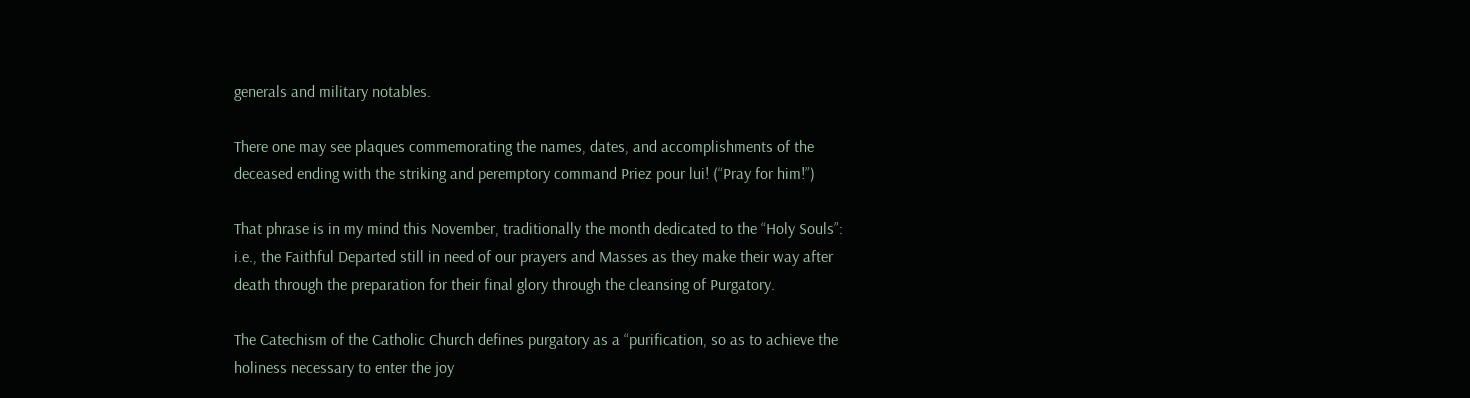generals and military notables.

There one may see plaques commemorating the names, dates, and accomplishments of the deceased ending with the striking and peremptory command Priez pour lui! (“Pray for him!”)

That phrase is in my mind this November, traditionally the month dedicated to the “Holy Souls”: i.e., the Faithful Departed still in need of our prayers and Masses as they make their way after death through the preparation for their final glory through the cleansing of Purgatory.

The Catechism of the Catholic Church defines purgatory as a “purification, so as to achieve the holiness necessary to enter the joy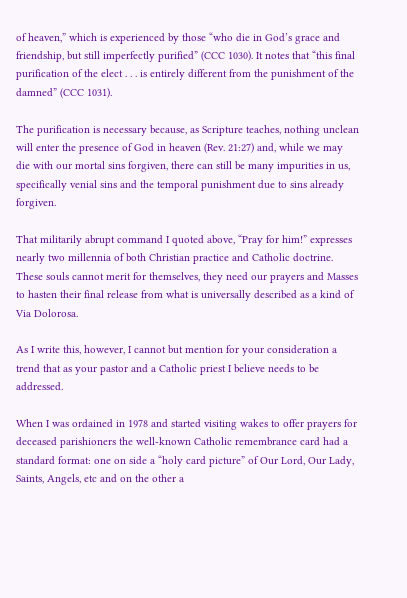of heaven,” which is experienced by those “who die in God’s grace and friendship, but still imperfectly purified” (CCC 1030). It notes that “this final purification of the elect . . . is entirely different from the punishment of the damned” (CCC 1031).

The purification is necessary because, as Scripture teaches, nothing unclean will enter the presence of God in heaven (Rev. 21:27) and, while we may die with our mortal sins forgiven, there can still be many impurities in us, specifically venial sins and the temporal punishment due to sins already forgiven.

That militarily abrupt command I quoted above, “Pray for him!” expresses nearly two millennia of both Christian practice and Catholic doctrine. These souls cannot merit for themselves, they need our prayers and Masses to hasten their final release from what is universally described as a kind of Via Dolorosa.

As I write this, however, I cannot but mention for your consideration a trend that as your pastor and a Catholic priest I believe needs to be addressed.

When I was ordained in 1978 and started visiting wakes to offer prayers for deceased parishioners the well-known Catholic remembrance card had a standard format: one on side a “holy card picture” of Our Lord, Our Lady, Saints, Angels, etc and on the other a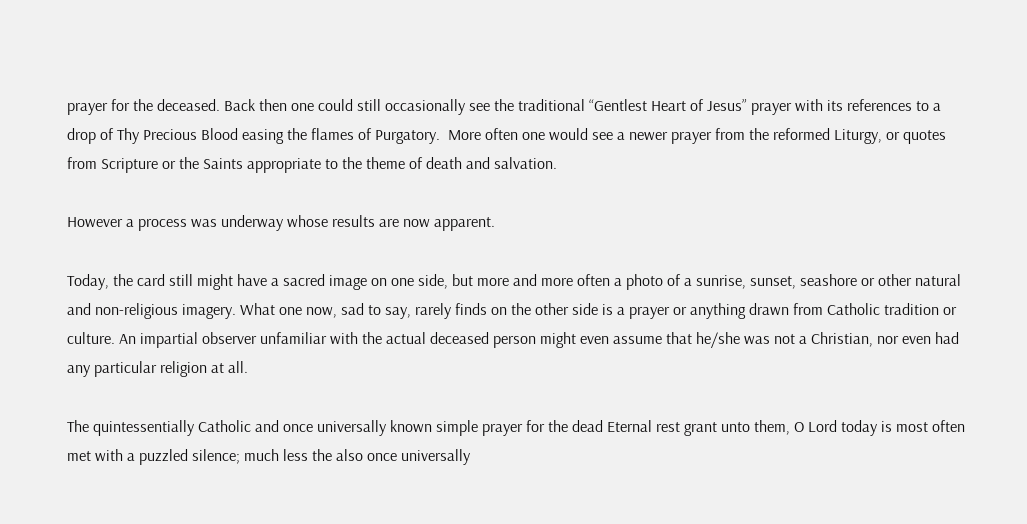prayer for the deceased. Back then one could still occasionally see the traditional “Gentlest Heart of Jesus” prayer with its references to a drop of Thy Precious Blood easing the flames of Purgatory.  More often one would see a newer prayer from the reformed Liturgy, or quotes from Scripture or the Saints appropriate to the theme of death and salvation.

However a process was underway whose results are now apparent.

Today, the card still might have a sacred image on one side, but more and more often a photo of a sunrise, sunset, seashore or other natural and non-religious imagery. What one now, sad to say, rarely finds on the other side is a prayer or anything drawn from Catholic tradition or culture. An impartial observer unfamiliar with the actual deceased person might even assume that he/she was not a Christian, nor even had any particular religion at all.

The quintessentially Catholic and once universally known simple prayer for the dead Eternal rest grant unto them, O Lord today is most often met with a puzzled silence; much less the also once universally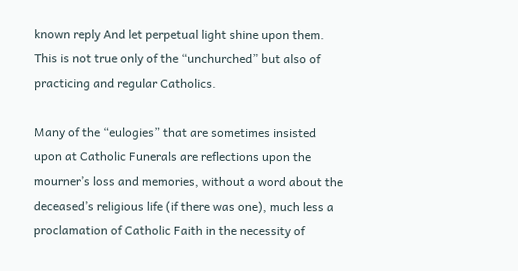known reply And let perpetual light shine upon them. This is not true only of the “unchurched” but also of practicing and regular Catholics.

Many of the “eulogies” that are sometimes insisted upon at Catholic Funerals are reflections upon the mourner’s loss and memories, without a word about the deceased’s religious life (if there was one), much less a proclamation of Catholic Faith in the necessity of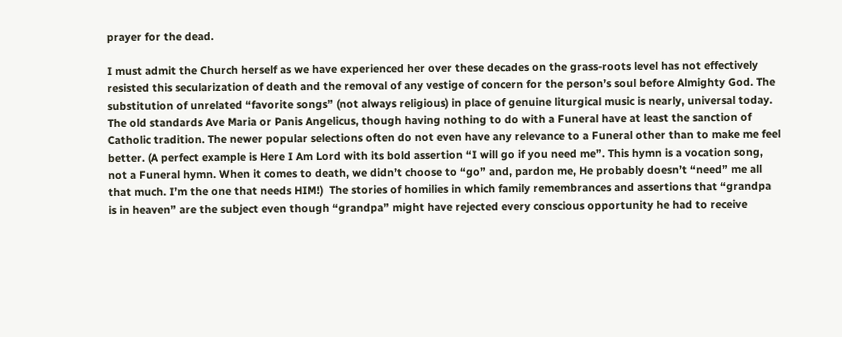prayer for the dead.

I must admit the Church herself as we have experienced her over these decades on the grass-roots level has not effectively resisted this secularization of death and the removal of any vestige of concern for the person’s soul before Almighty God. The substitution of unrelated “favorite songs” (not always religious) in place of genuine liturgical music is nearly, universal today. The old standards Ave Maria or Panis Angelicus, though having nothing to do with a Funeral have at least the sanction of Catholic tradition. The newer popular selections often do not even have any relevance to a Funeral other than to make me feel better. (A perfect example is Here I Am Lord with its bold assertion “I will go if you need me”. This hymn is a vocation song, not a Funeral hymn. When it comes to death, we didn’t choose to “go” and, pardon me, He probably doesn’t “need” me all that much. I’m the one that needs HIM!)  The stories of homilies in which family remembrances and assertions that “grandpa is in heaven” are the subject even though “grandpa” might have rejected every conscious opportunity he had to receive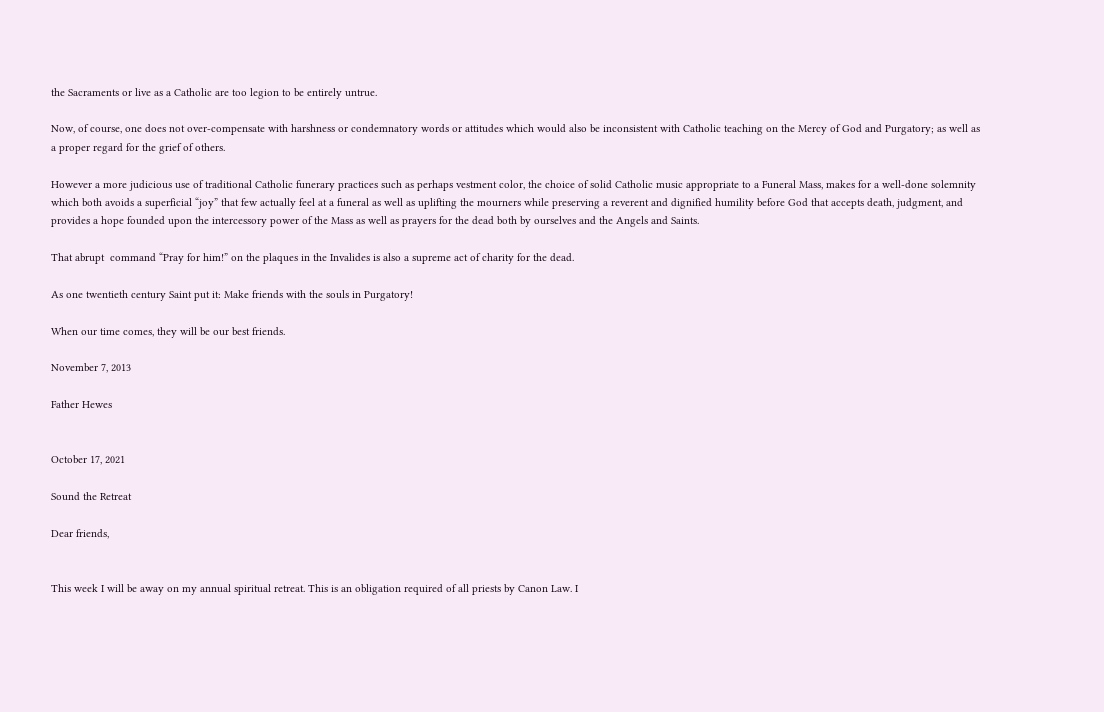the Sacraments or live as a Catholic are too legion to be entirely untrue.

Now, of course, one does not over-compensate with harshness or condemnatory words or attitudes which would also be inconsistent with Catholic teaching on the Mercy of God and Purgatory; as well as a proper regard for the grief of others.

However a more judicious use of traditional Catholic funerary practices such as perhaps vestment color, the choice of solid Catholic music appropriate to a Funeral Mass, makes for a well-done solemnity which both avoids a superficial “joy” that few actually feel at a funeral as well as uplifting the mourners while preserving a reverent and dignified humility before God that accepts death, judgment, and provides a hope founded upon the intercessory power of the Mass as well as prayers for the dead both by ourselves and the Angels and Saints.

That abrupt  command “Pray for him!” on the plaques in the Invalides is also a supreme act of charity for the dead.

As one twentieth century Saint put it: Make friends with the souls in Purgatory!

When our time comes, they will be our best friends.

November 7, 2013

Father Hewes


October 17, 2021

Sound the Retreat

Dear friends,


This week I will be away on my annual spiritual retreat. This is an obligation required of all priests by Canon Law. I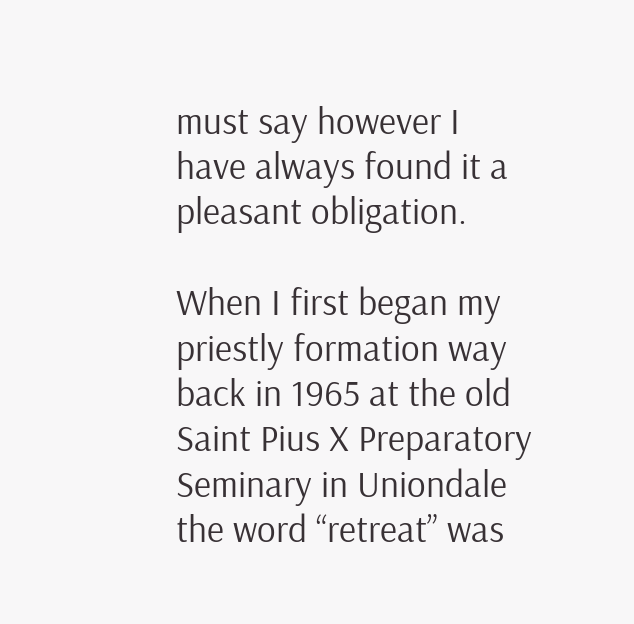must say however I have always found it a pleasant obligation.

When I first began my priestly formation way back in 1965 at the old Saint Pius X Preparatory Seminary in Uniondale the word “retreat” was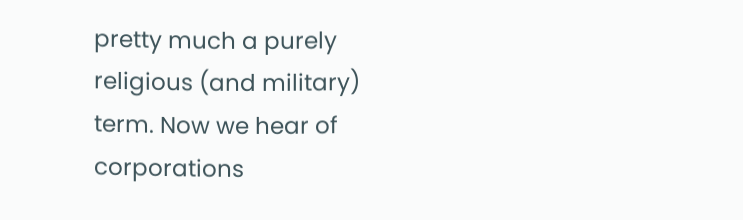pretty much a purely religious (and military) term. Now we hear of corporations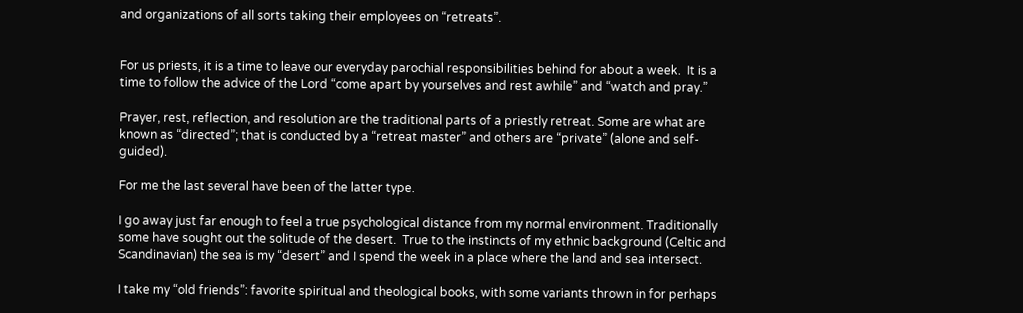and organizations of all sorts taking their employees on “retreats”.


For us priests, it is a time to leave our everyday parochial responsibilities behind for about a week.  It is a time to follow the advice of the Lord “come apart by yourselves and rest awhile” and “watch and pray.”

Prayer, rest, reflection, and resolution are the traditional parts of a priestly retreat. Some are what are known as “directed”; that is conducted by a “retreat master” and others are “private” (alone and self-guided).

For me the last several have been of the latter type.

I go away just far enough to feel a true psychological distance from my normal environment. Traditionally some have sought out the solitude of the desert.  True to the instincts of my ethnic background (Celtic and Scandinavian) the sea is my “desert” and I spend the week in a place where the land and sea intersect.

I take my “old friends”: favorite spiritual and theological books, with some variants thrown in for perhaps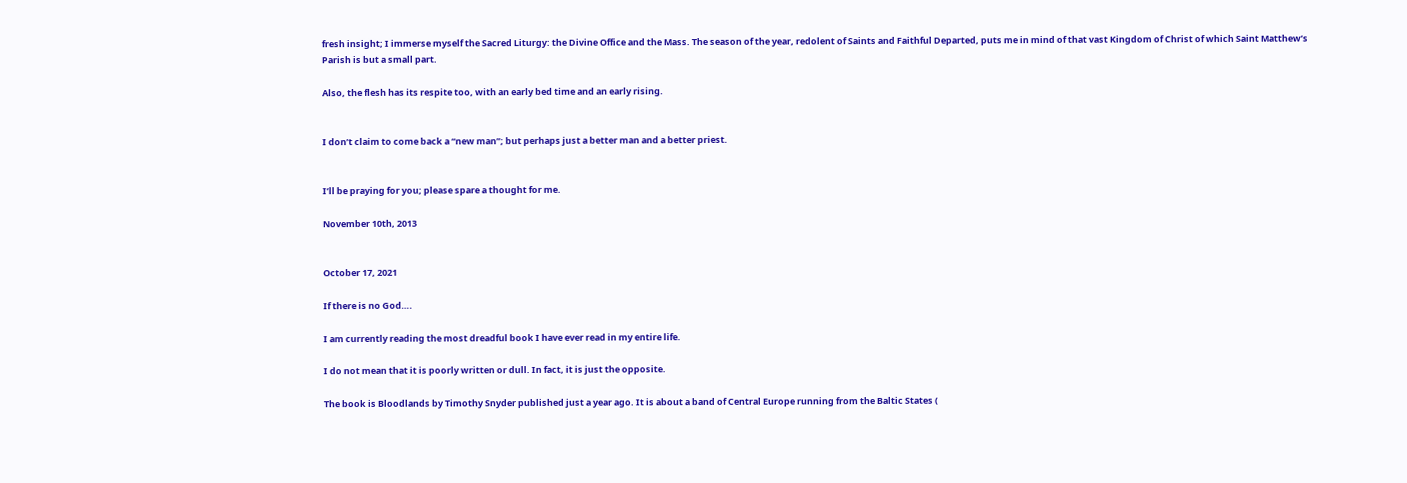fresh insight; I immerse myself the Sacred Liturgy: the Divine Office and the Mass. The season of the year, redolent of Saints and Faithful Departed, puts me in mind of that vast Kingdom of Christ of which Saint Matthew’s  Parish is but a small part.

Also, the flesh has its respite too, with an early bed time and an early rising.


I don’t claim to come back a “new man”; but perhaps just a better man and a better priest.


I’ll be praying for you; please spare a thought for me.

November 10th, 2013


October 17, 2021

If there is no God….

I am currently reading the most dreadful book I have ever read in my entire life.

I do not mean that it is poorly written or dull. In fact, it is just the opposite.

The book is Bloodlands by Timothy Snyder published just a year ago. It is about a band of Central Europe running from the Baltic States (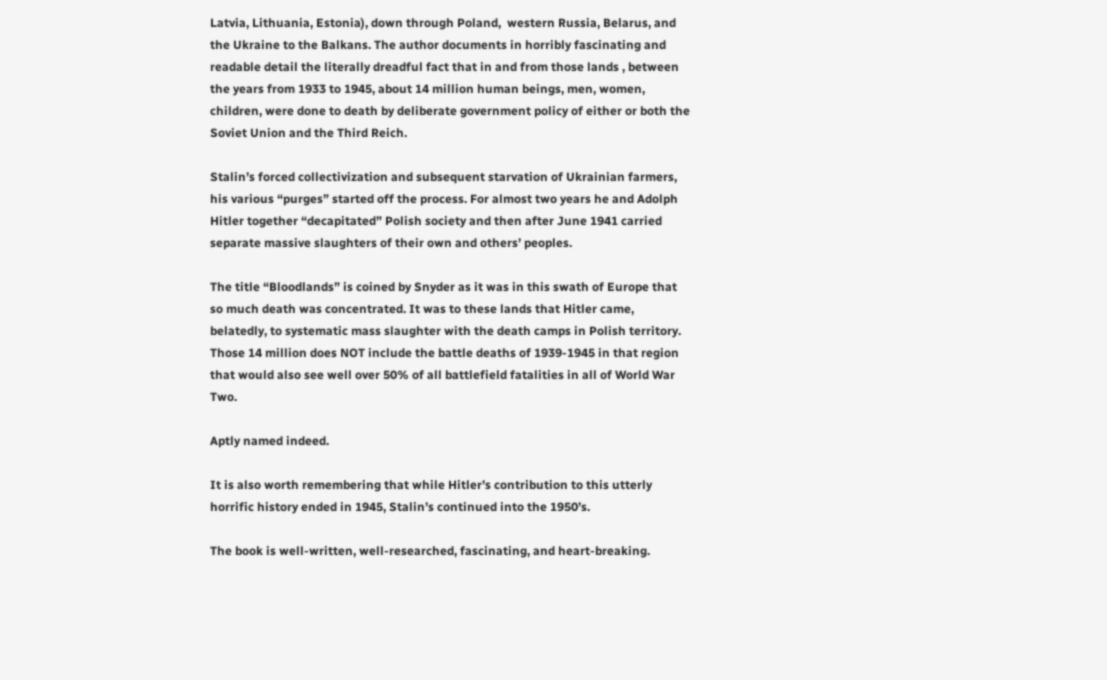Latvia, Lithuania, Estonia), down through Poland,  western Russia, Belarus, and the Ukraine to the Balkans. The author documents in horribly fascinating and readable detail the literally dreadful fact that in and from those lands , between the years from 1933 to 1945, about 14 million human beings, men, women, children, were done to death by deliberate government policy of either or both the Soviet Union and the Third Reich.

Stalin’s forced collectivization and subsequent starvation of Ukrainian farmers, his various “purges” started off the process. For almost two years he and Adolph Hitler together “decapitated” Polish society and then after June 1941 carried separate massive slaughters of their own and others’ peoples.

The title “Bloodlands” is coined by Snyder as it was in this swath of Europe that so much death was concentrated. It was to these lands that Hitler came, belatedly, to systematic mass slaughter with the death camps in Polish territory. Those 14 million does NOT include the battle deaths of 1939-1945 in that region that would also see well over 50% of all battlefield fatalities in all of World War Two.

Aptly named indeed.

It is also worth remembering that while Hitler’s contribution to this utterly horrific history ended in 1945, Stalin’s continued into the 1950’s.

The book is well-written, well-researched, fascinating, and heart-breaking.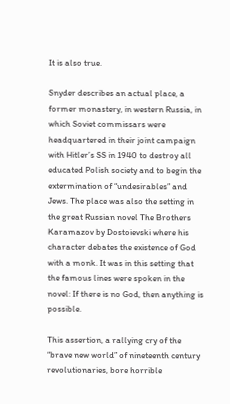It is also true.

Snyder describes an actual place, a former monastery, in western Russia, in which Soviet commissars were headquartered in their joint campaign with Hitler’s SS in 1940 to destroy all educated Polish society and to begin the extermination of “undesirables” and Jews. The place was also the setting in the great Russian novel The Brothers Karamazov by Dostoievski where his character debates the existence of God with a monk. It was in this setting that the famous lines were spoken in the novel: If there is no God, then anything is possible.

This assertion, a rallying cry of the “brave new world” of nineteenth century revolutionaries, bore horrible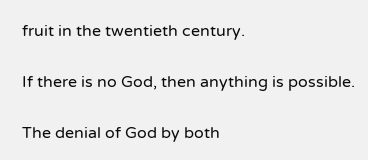fruit in the twentieth century.

If there is no God, then anything is possible.

The denial of God by both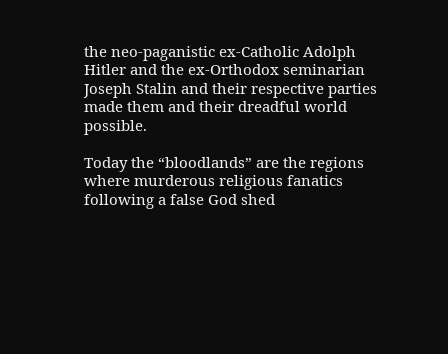the neo-paganistic ex-Catholic Adolph Hitler and the ex-Orthodox seminarian Joseph Stalin and their respective parties made them and their dreadful world possible.

Today the “bloodlands” are the regions where murderous religious fanatics following a false God shed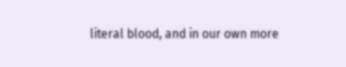literal blood, and in our own more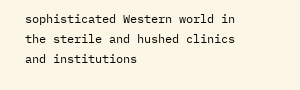sophisticated Western world in the sterile and hushed clinics and institutions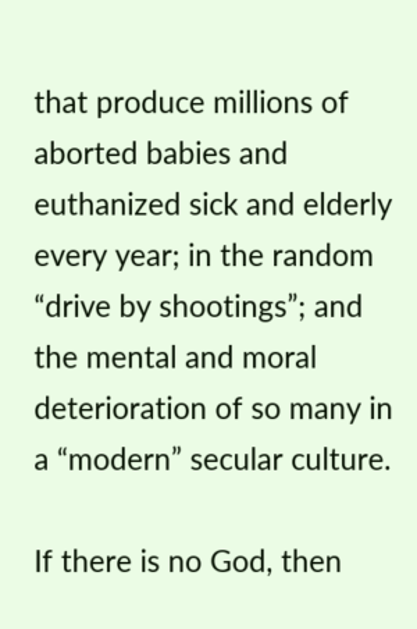that produce millions of aborted babies and euthanized sick and elderly every year; in the random “drive by shootings”; and the mental and moral deterioration of so many in a “modern” secular culture.

If there is no God, then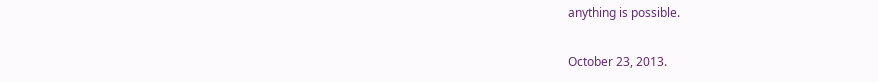anything is possible.

October 23, 2013.